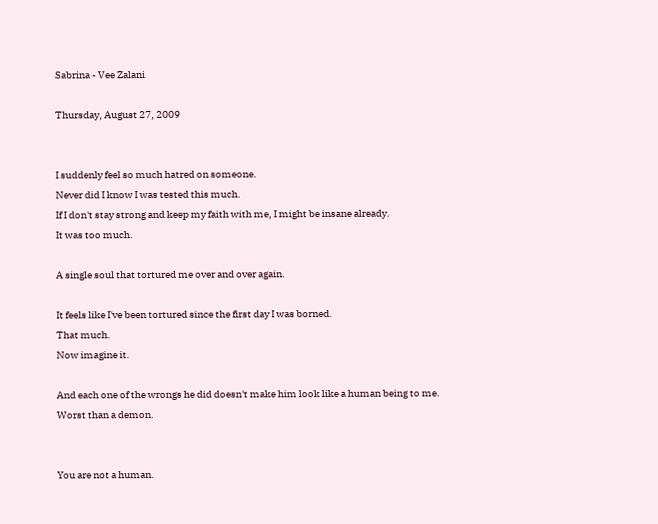Sabrina - Vee Zalani

Thursday, August 27, 2009


I suddenly feel so much hatred on someone.
Never did I know I was tested this much.
If I don't stay strong and keep my faith with me, I might be insane already.
It was too much.

A single soul that tortured me over and over again.

It feels like I've been tortured since the first day I was borned.
That much.
Now imagine it.

And each one of the wrongs he did doesn't make him look like a human being to me.
Worst than a demon.


You are not a human.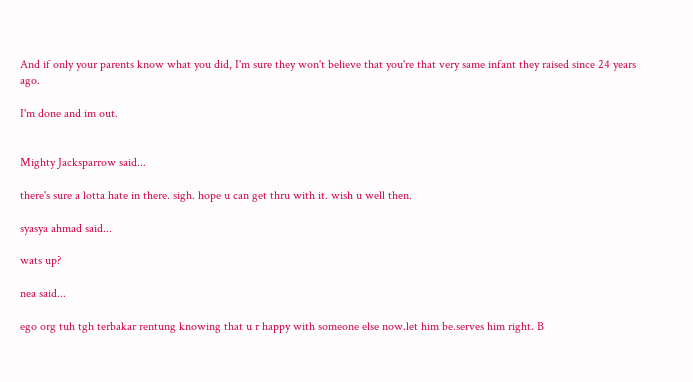And if only your parents know what you did, I'm sure they won't believe that you're that very same infant they raised since 24 years ago.

I'm done and im out.


Mighty Jacksparrow said...

there's sure a lotta hate in there. sigh. hope u can get thru with it. wish u well then.

syasya ahmad said...

wats up?

nea said...

ego org tuh tgh terbakar rentung knowing that u r happy with someone else now.let him be.serves him right. B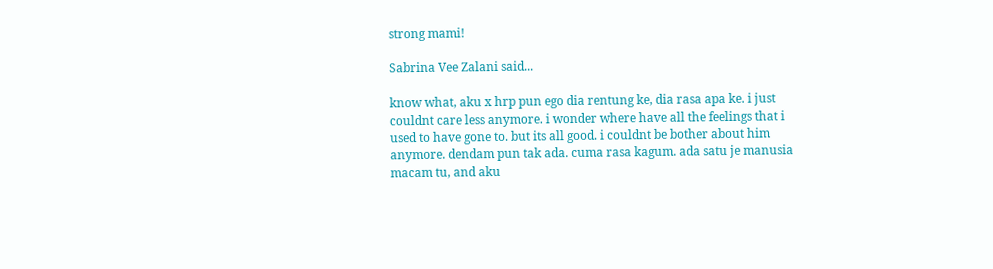strong mami!

Sabrina Vee Zalani said...

know what, aku x hrp pun ego dia rentung ke, dia rasa apa ke. i just couldnt care less anymore. i wonder where have all the feelings that i used to have gone to. but its all good. i couldnt be bother about him anymore. dendam pun tak ada. cuma rasa kagum. ada satu je manusia macam tu, and aku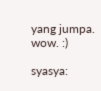yang jumpa. wow. :)

syasya: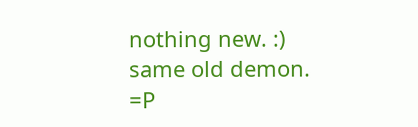nothing new. :) same old demon. =P